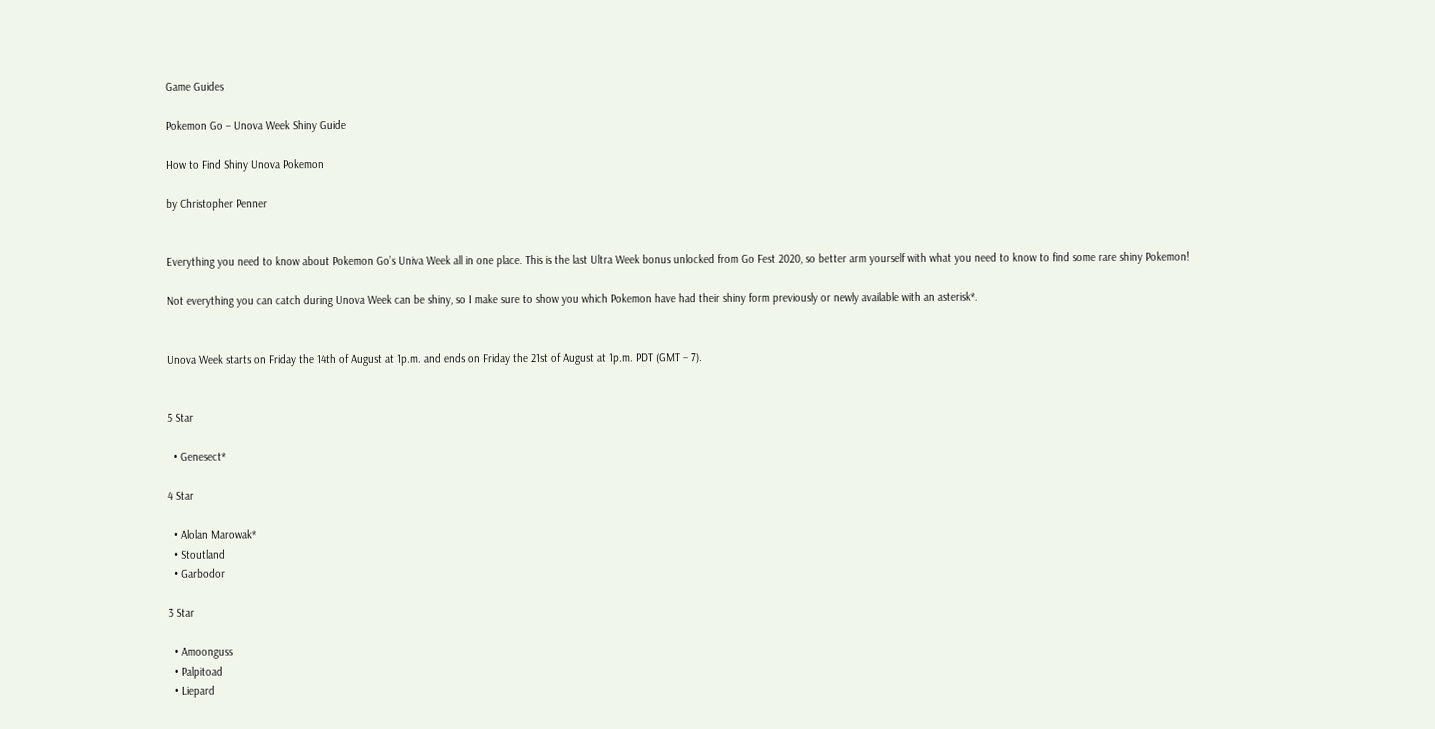Game Guides

Pokemon Go – Unova Week Shiny Guide

How to Find Shiny Unova Pokemon

by Christopher Penner


Everything you need to know about Pokemon Go’s Univa Week all in one place. This is the last Ultra Week bonus unlocked from Go Fest 2020, so better arm yourself with what you need to know to find some rare shiny Pokemon!

Not everything you can catch during Unova Week can be shiny, so I make sure to show you which Pokemon have had their shiny form previously or newly available with an asterisk*.


Unova Week starts on Friday the 14th of August at 1p.m. and ends on Friday the 21st of August at 1p.m. PDT (GMT – 7).


5 Star

  • Genesect*

4 Star

  • Alolan Marowak*
  • Stoutland
  • Garbodor

3 Star

  • Amoonguss
  • Palpitoad
  • Liepard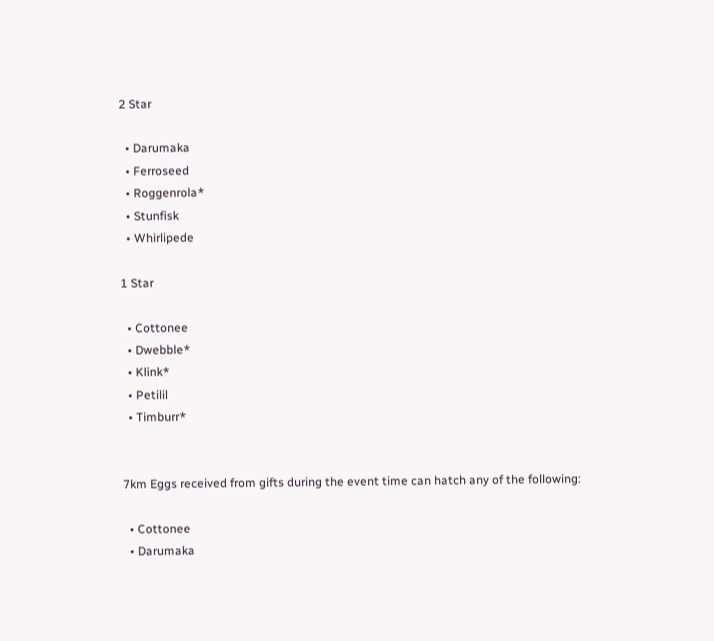2 Star

  • Darumaka
  • Ferroseed
  • Roggenrola*
  • Stunfisk
  • Whirlipede

1 Star

  • Cottonee
  • Dwebble*
  • Klink*
  • Petilil
  • Timburr*


7km Eggs received from gifts during the event time can hatch any of the following:

  • Cottonee
  • Darumaka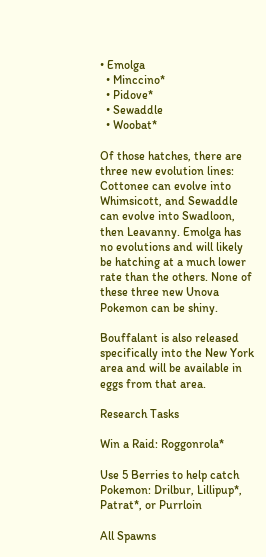• Emolga
  • Minccino*
  • Pidove*
  • Sewaddle
  • Woobat*

Of those hatches, there are three new evolution lines: Cottonee can evolve into Whimsicott, and Sewaddle can evolve into Swadloon, then Leavanny. Emolga has no evolutions and will likely be hatching at a much lower rate than the others. None of these three new Unova Pokemon can be shiny.

Bouffalant is also released specifically into the New York area and will be available in eggs from that area.

Research Tasks

Win a Raid: Roggonrola*

Use 5 Berries to help catch Pokemon: Drilbur, Lillipup*, Patrat*, or Purrloin

All Spawns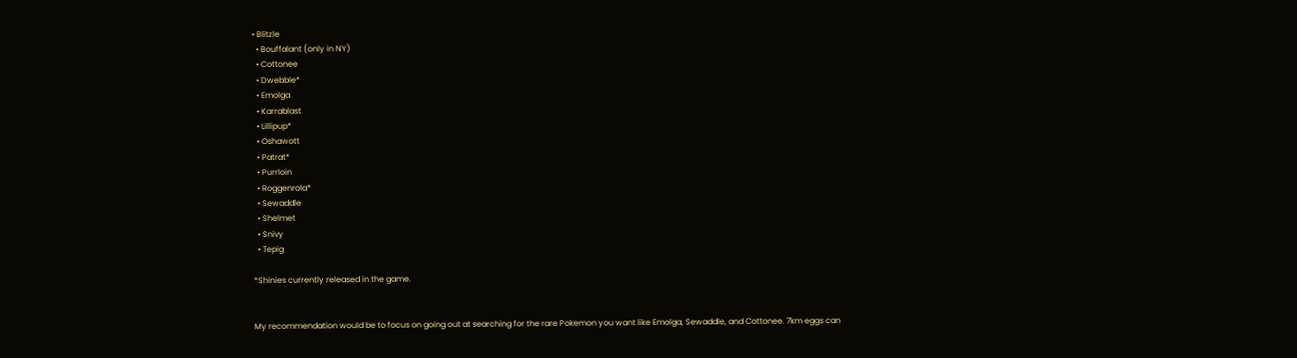• Blitzle
  • Bouffalant (only in NY)
  • Cottonee
  • Dwebble*
  • Emolga
  • Karrablast
  • Lillipup*
  • Oshawott
  • Patrat*
  • Purrloin
  • Roggenrola*
  • Sewaddle
  • Shelmet
  • Snivy
  • Tepig

*Shinies currently released in the game.


My recommendation would be to focus on going out at searching for the rare Pokemon you want like Emolga, Sewaddle, and Cottonee. 7km eggs can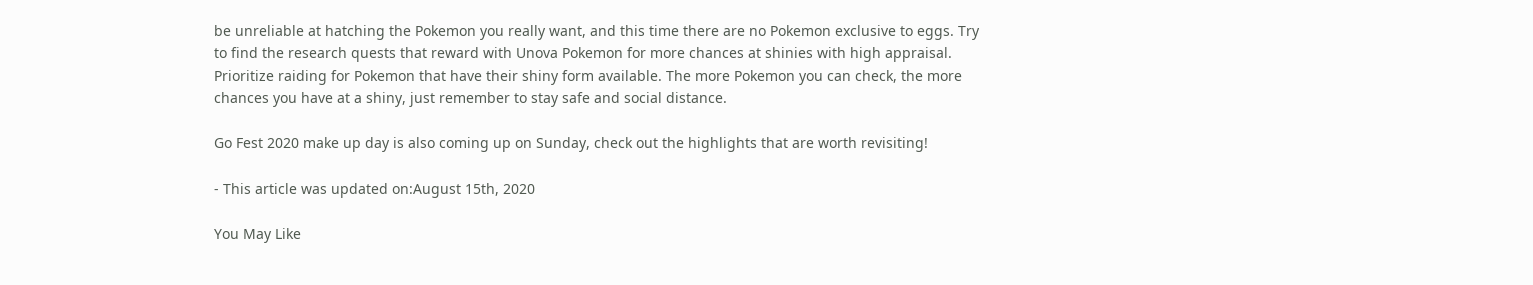be unreliable at hatching the Pokemon you really want, and this time there are no Pokemon exclusive to eggs. Try to find the research quests that reward with Unova Pokemon for more chances at shinies with high appraisal. Prioritize raiding for Pokemon that have their shiny form available. The more Pokemon you can check, the more chances you have at a shiny, just remember to stay safe and social distance.

Go Fest 2020 make up day is also coming up on Sunday, check out the highlights that are worth revisiting!

- This article was updated on:August 15th, 2020

You May Like